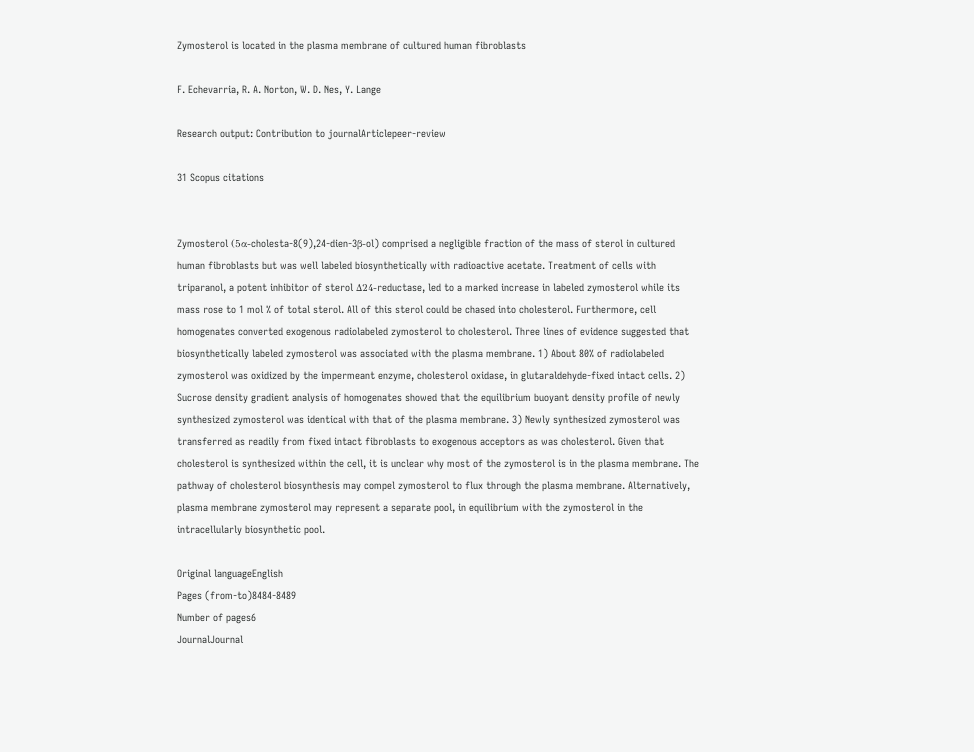Zymosterol is located in the plasma membrane of cultured human fibroblasts

F. Echevarria, R. A. Norton, W. D. Nes, Y. Lange

Research output: Contribution to journalArticlepeer-review

31 Scopus citations


Zymosterol (5α-cholesta-8(9),24-dien-3β-ol) comprised a negligible fraction of the mass of sterol in cultured human fibroblasts but was well labeled biosynthetically with radioactive acetate. Treatment of cells with triparanol, a potent inhibitor of sterol Δ24-reductase, led to a marked increase in labeled zymosterol while its mass rose to 1 mol % of total sterol. All of this sterol could be chased into cholesterol. Furthermore, cell homogenates converted exogenous radiolabeled zymosterol to cholesterol. Three lines of evidence suggested that biosynthetically labeled zymosterol was associated with the plasma membrane. 1) About 80% of radiolabeled zymosterol was oxidized by the impermeant enzyme, cholesterol oxidase, in glutaraldehyde-fixed intact cells. 2) Sucrose density gradient analysis of homogenates showed that the equilibrium buoyant density profile of newly synthesized zymosterol was identical with that of the plasma membrane. 3) Newly synthesized zymosterol was transferred as readily from fixed intact fibroblasts to exogenous acceptors as was cholesterol. Given that cholesterol is synthesized within the cell, it is unclear why most of the zymosterol is in the plasma membrane. The pathway of cholesterol biosynthesis may compel zymosterol to flux through the plasma membrane. Alternatively, plasma membrane zymosterol may represent a separate pool, in equilibrium with the zymosterol in the intracellularly biosynthetic pool.

Original languageEnglish
Pages (from-to)8484-8489
Number of pages6
JournalJournal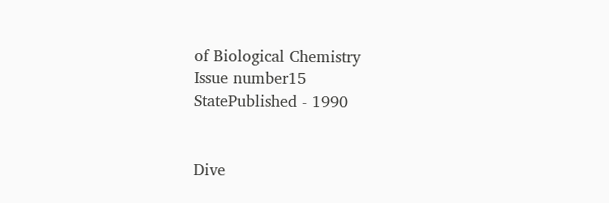of Biological Chemistry
Issue number15
StatePublished - 1990


Dive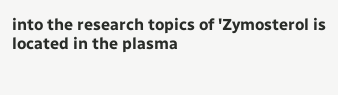into the research topics of 'Zymosterol is located in the plasma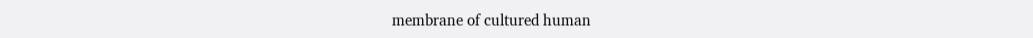membrane of cultured human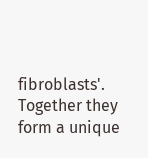fibroblasts'. Together they form a unique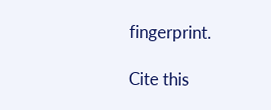fingerprint.

Cite this